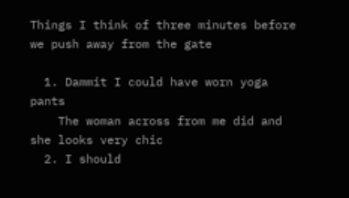Things I think of three minutes before we push away from the gate

  1. Dammit I could have worn yoga pants
    The woman across from me did and she looks very chic
  2. I should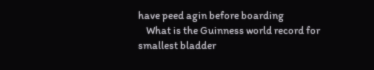have peed agin before boarding
    What is the Guinness world record for smallest bladder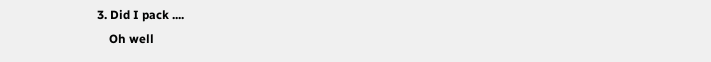3. Did I pack ....
    Oh well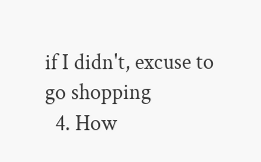if I didn't, excuse to go shopping
  4. How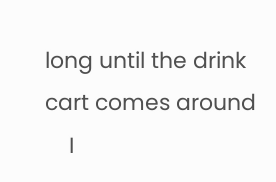long until the drink cart comes around
    I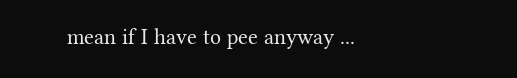mean if I have to pee anyway ...